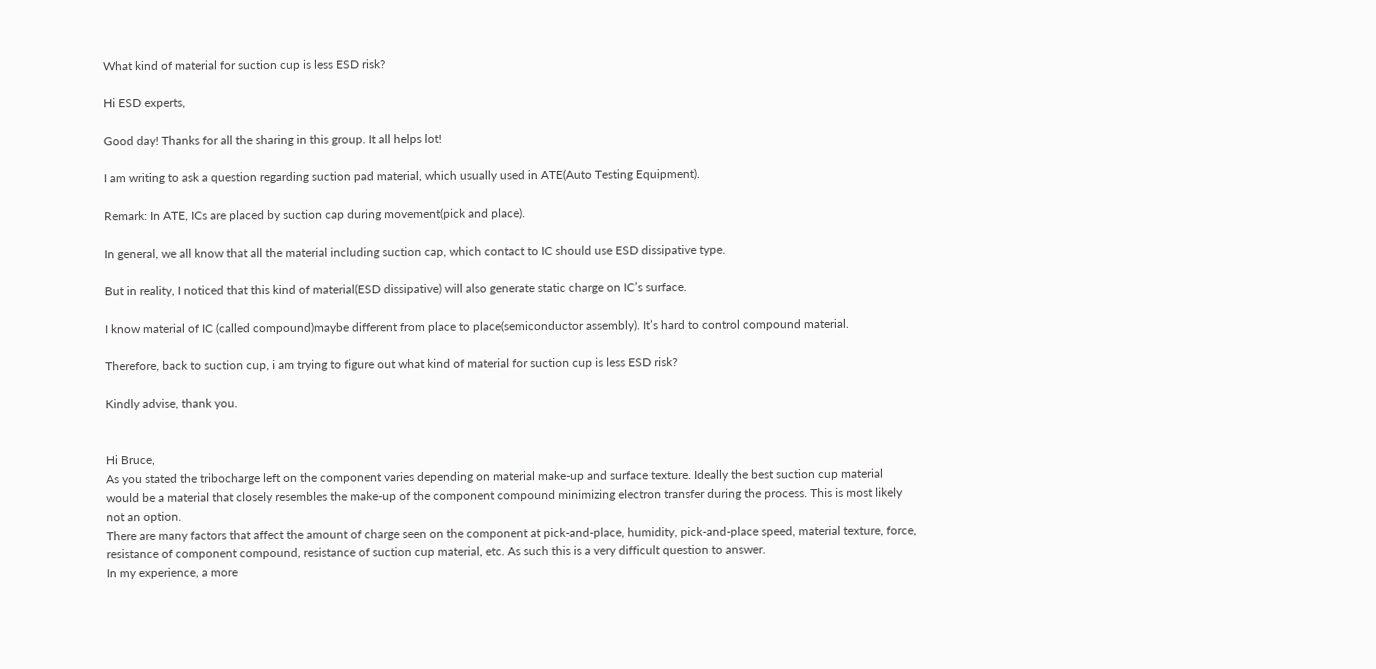What kind of material for suction cup is less ESD risk?

Hi ESD experts,

Good day! Thanks for all the sharing in this group. It all helps lot!

I am writing to ask a question regarding suction pad material, which usually used in ATE(Auto Testing Equipment).

Remark: In ATE, ICs are placed by suction cap during movement(pick and place).

In general, we all know that all the material including suction cap, which contact to IC should use ESD dissipative type.

But in reality, I noticed that this kind of material(ESD dissipative) will also generate static charge on IC’s surface.

I know material of IC (called compound)maybe different from place to place(semiconductor assembly). It’s hard to control compound material.

Therefore, back to suction cup, i am trying to figure out what kind of material for suction cup is less ESD risk?

Kindly advise, thank you.


Hi Bruce,
As you stated the tribocharge left on the component varies depending on material make-up and surface texture. Ideally the best suction cup material would be a material that closely resembles the make-up of the component compound minimizing electron transfer during the process. This is most likely not an option.
There are many factors that affect the amount of charge seen on the component at pick-and-place, humidity, pick-and-place speed, material texture, force, resistance of component compound, resistance of suction cup material, etc. As such this is a very difficult question to answer.
In my experience, a more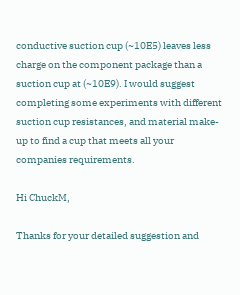conductive suction cup (~10E5) leaves less charge on the component package than a suction cup at (~10E9). I would suggest completing some experiments with different suction cup resistances, and material make-up to find a cup that meets all your companies requirements.

Hi ChuckM,

Thanks for your detailed suggestion and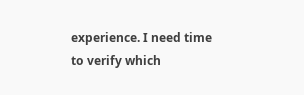experience. I need time to verify which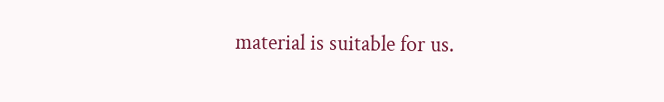material is suitable for us.